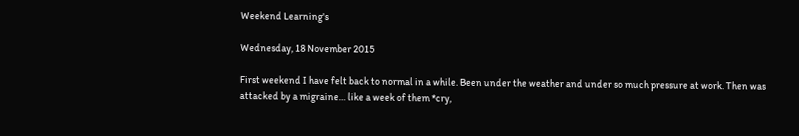Weekend Learning's

Wednesday, 18 November 2015

First weekend I have felt back to normal in a while. Been under the weather and under so much pressure at work. Then was attacked by a migraine… like a week of them *cry,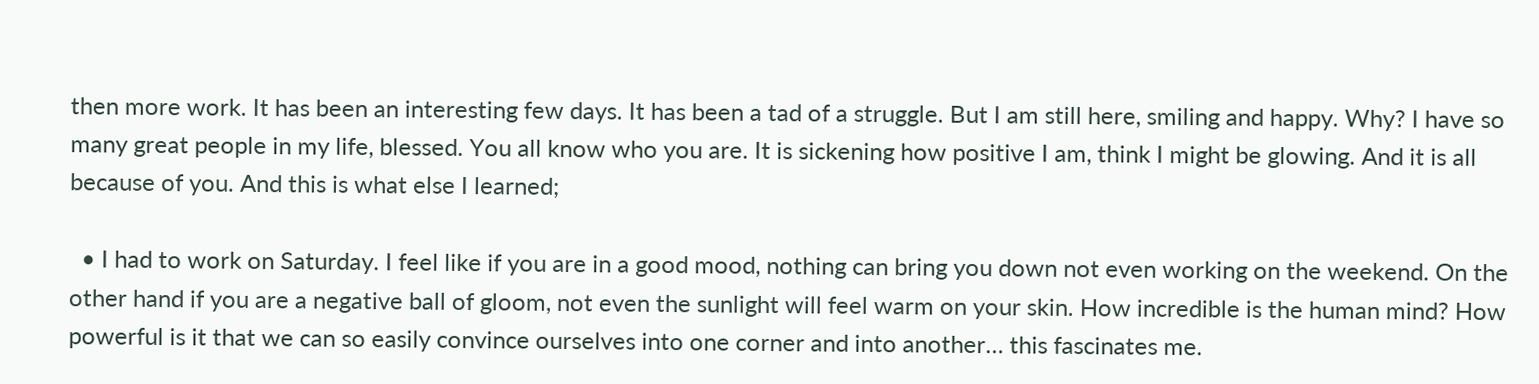then more work. It has been an interesting few days. It has been a tad of a struggle. But I am still here, smiling and happy. Why? I have so many great people in my life, blessed. You all know who you are. It is sickening how positive I am, think I might be glowing. And it is all because of you. And this is what else I learned;

  • I had to work on Saturday. I feel like if you are in a good mood, nothing can bring you down not even working on the weekend. On the other hand if you are a negative ball of gloom, not even the sunlight will feel warm on your skin. How incredible is the human mind? How powerful is it that we can so easily convince ourselves into one corner and into another… this fascinates me.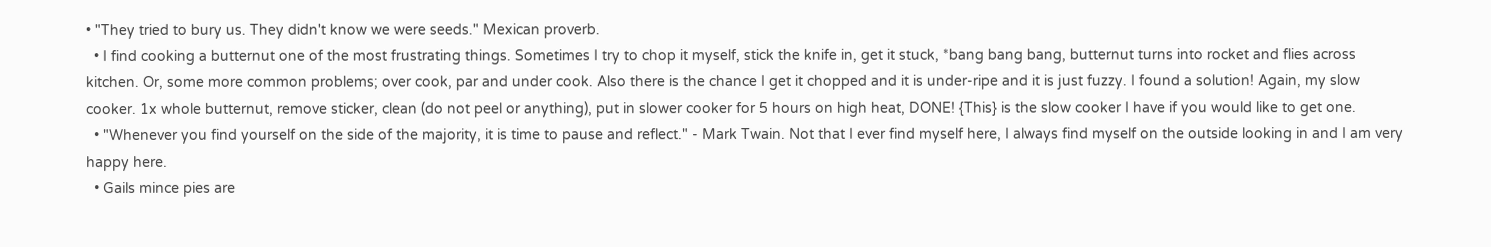• "They tried to bury us. They didn't know we were seeds." Mexican proverb.
  • I find cooking a butternut one of the most frustrating things. Sometimes I try to chop it myself, stick the knife in, get it stuck, *bang bang bang, butternut turns into rocket and flies across kitchen. Or, some more common problems; over cook, par and under cook. Also there is the chance I get it chopped and it is under-ripe and it is just fuzzy. I found a solution! Again, my slow cooker. 1x whole butternut, remove sticker, clean (do not peel or anything), put in slower cooker for 5 hours on high heat, DONE! {This} is the slow cooker I have if you would like to get one.
  • "Whenever you find yourself on the side of the majority, it is time to pause and reflect." - Mark Twain. Not that I ever find myself here, I always find myself on the outside looking in and I am very happy here.
  • Gails mince pies are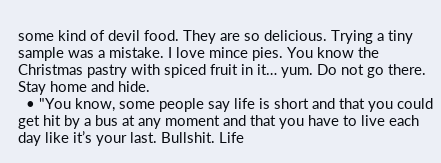some kind of devil food. They are so delicious. Trying a tiny sample was a mistake. I love mince pies. You know the Christmas pastry with spiced fruit in it… yum. Do not go there. Stay home and hide.
  • "You know, some people say life is short and that you could get hit by a bus at any moment and that you have to live each day like it’s your last. Bullshit. Life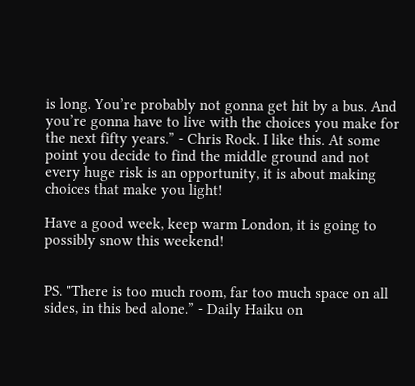is long. You’re probably not gonna get hit by a bus. And you’re gonna have to live with the choices you make for the next fifty years.” - Chris Rock. I like this. At some point you decide to find the middle ground and not every huge risk is an opportunity, it is about making choices that make you light!

Have a good week, keep warm London, it is going to possibly snow this weekend!


PS. "There is too much room, far too much space on all sides, in this bed alone.” - Daily Haiku on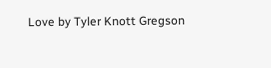Love by Tyler Knott Gregson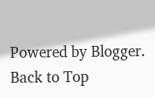Powered by Blogger.
Back to Top